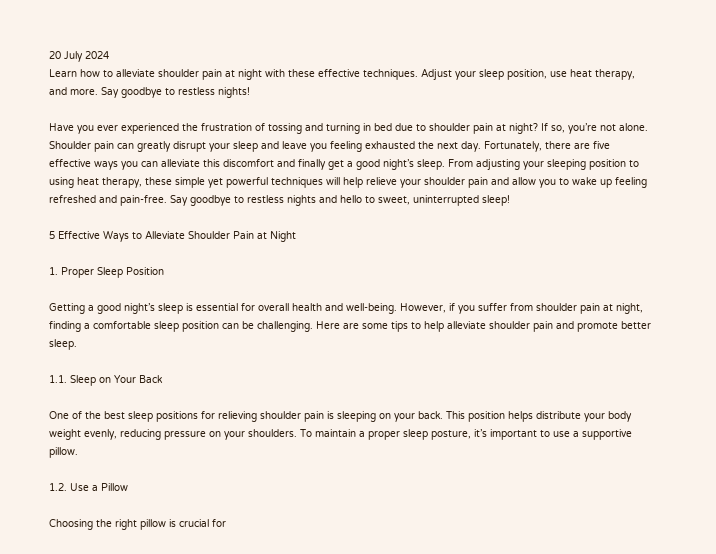20 July 2024
Learn how to alleviate shoulder pain at night with these effective techniques. Adjust your sleep position, use heat therapy, and more. Say goodbye to restless nights!

Have you ever experienced the frustration of tossing and turning in bed due to shoulder pain at night? If so, you’re not alone. Shoulder pain can greatly disrupt your sleep and leave you feeling exhausted the next day. Fortunately, there are five effective ways you can alleviate this discomfort and finally get a good night’s sleep. From adjusting your sleeping position to using heat therapy, these simple yet powerful techniques will help relieve your shoulder pain and allow you to wake up feeling refreshed and pain-free. Say goodbye to restless nights and hello to sweet, uninterrupted sleep!

5 Effective Ways to Alleviate Shoulder Pain at Night

1. Proper Sleep Position

Getting a good night’s sleep is essential for overall health and well-being. However, if you suffer from shoulder pain at night, finding a comfortable sleep position can be challenging. Here are some tips to help alleviate shoulder pain and promote better sleep.

1.1. Sleep on Your Back

One of the best sleep positions for relieving shoulder pain is sleeping on your back. This position helps distribute your body weight evenly, reducing pressure on your shoulders. To maintain a proper sleep posture, it’s important to use a supportive pillow.

1.2. Use a Pillow

Choosing the right pillow is crucial for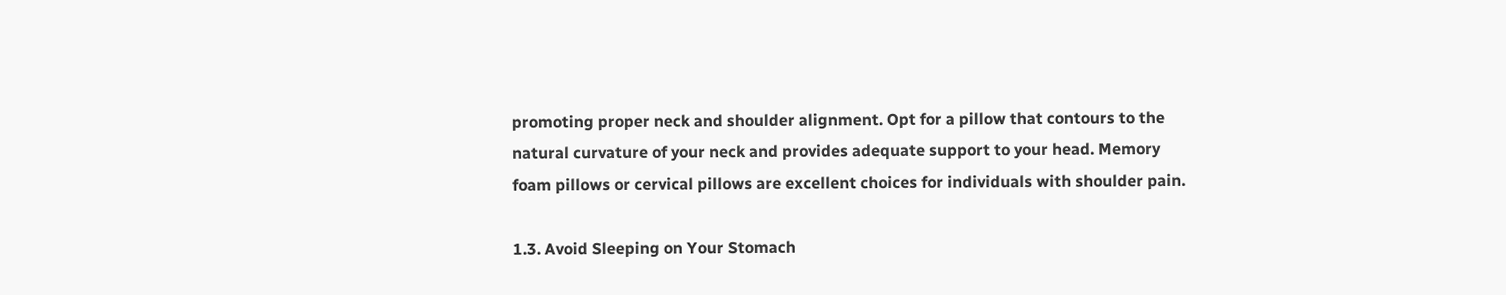promoting proper neck and shoulder alignment. Opt for a pillow that contours to the natural curvature of your neck and provides adequate support to your head. Memory foam pillows or cervical pillows are excellent choices for individuals with shoulder pain.

1.3. Avoid Sleeping on Your Stomach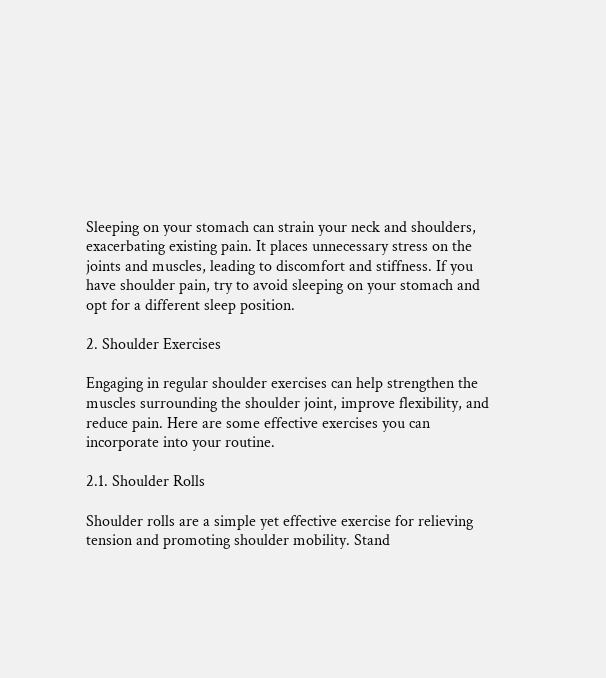Sleeping on your stomach can strain your neck and shoulders, exacerbating existing pain. It places unnecessary stress on the joints and muscles, leading to discomfort and stiffness. If you have shoulder pain, try to avoid sleeping on your stomach and opt for a different sleep position.

2. Shoulder Exercises

Engaging in regular shoulder exercises can help strengthen the muscles surrounding the shoulder joint, improve flexibility, and reduce pain. Here are some effective exercises you can incorporate into your routine.

2.1. Shoulder Rolls

Shoulder rolls are a simple yet effective exercise for relieving tension and promoting shoulder mobility. Stand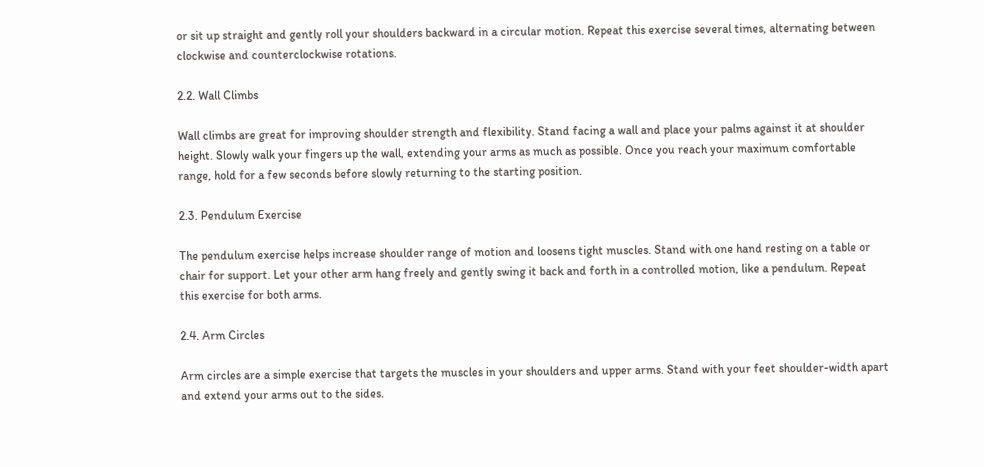or sit up straight and gently roll your shoulders backward in a circular motion. Repeat this exercise several times, alternating between clockwise and counterclockwise rotations.

2.2. Wall Climbs

Wall climbs are great for improving shoulder strength and flexibility. Stand facing a wall and place your palms against it at shoulder height. Slowly walk your fingers up the wall, extending your arms as much as possible. Once you reach your maximum comfortable range, hold for a few seconds before slowly returning to the starting position.

2.3. Pendulum Exercise

The pendulum exercise helps increase shoulder range of motion and loosens tight muscles. Stand with one hand resting on a table or chair for support. Let your other arm hang freely and gently swing it back and forth in a controlled motion, like a pendulum. Repeat this exercise for both arms.

2.4. Arm Circles

Arm circles are a simple exercise that targets the muscles in your shoulders and upper arms. Stand with your feet shoulder-width apart and extend your arms out to the sides.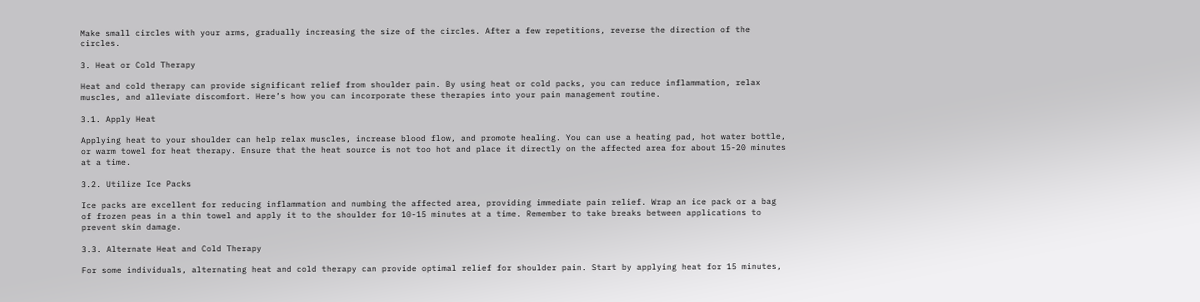Make small circles with your arms, gradually increasing the size of the circles. After a few repetitions, reverse the direction of the circles.

3. Heat or Cold Therapy

Heat and cold therapy can provide significant relief from shoulder pain. By using heat or cold packs, you can reduce inflammation, relax muscles, and alleviate discomfort. Here’s how you can incorporate these therapies into your pain management routine.

3.1. Apply Heat

Applying heat to your shoulder can help relax muscles, increase blood flow, and promote healing. You can use a heating pad, hot water bottle, or warm towel for heat therapy. Ensure that the heat source is not too hot and place it directly on the affected area for about 15-20 minutes at a time.

3.2. Utilize Ice Packs

Ice packs are excellent for reducing inflammation and numbing the affected area, providing immediate pain relief. Wrap an ice pack or a bag of frozen peas in a thin towel and apply it to the shoulder for 10-15 minutes at a time. Remember to take breaks between applications to prevent skin damage.

3.3. Alternate Heat and Cold Therapy

For some individuals, alternating heat and cold therapy can provide optimal relief for shoulder pain. Start by applying heat for 15 minutes,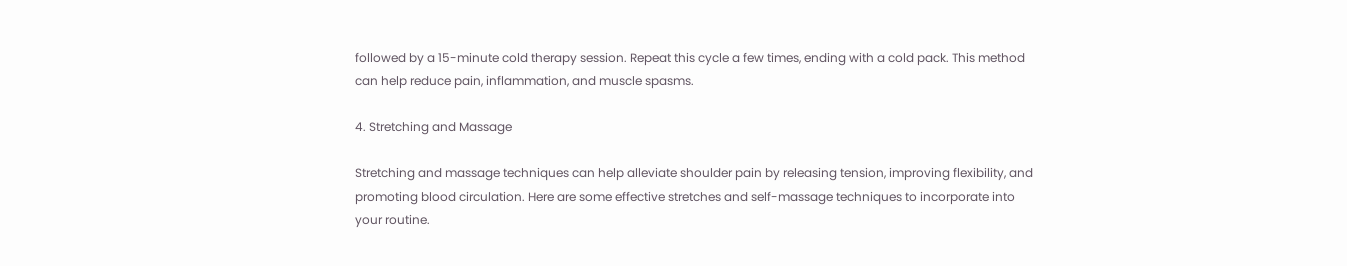followed by a 15-minute cold therapy session. Repeat this cycle a few times, ending with a cold pack. This method can help reduce pain, inflammation, and muscle spasms.

4. Stretching and Massage

Stretching and massage techniques can help alleviate shoulder pain by releasing tension, improving flexibility, and promoting blood circulation. Here are some effective stretches and self-massage techniques to incorporate into your routine.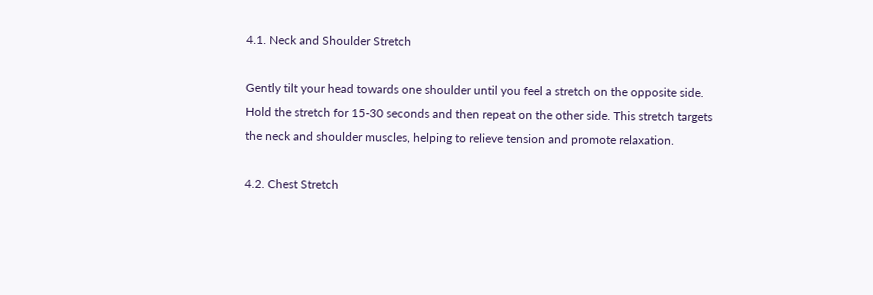4.1. Neck and Shoulder Stretch

Gently tilt your head towards one shoulder until you feel a stretch on the opposite side. Hold the stretch for 15-30 seconds and then repeat on the other side. This stretch targets the neck and shoulder muscles, helping to relieve tension and promote relaxation.

4.2. Chest Stretch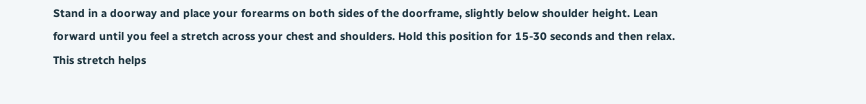Stand in a doorway and place your forearms on both sides of the doorframe, slightly below shoulder height. Lean forward until you feel a stretch across your chest and shoulders. Hold this position for 15-30 seconds and then relax. This stretch helps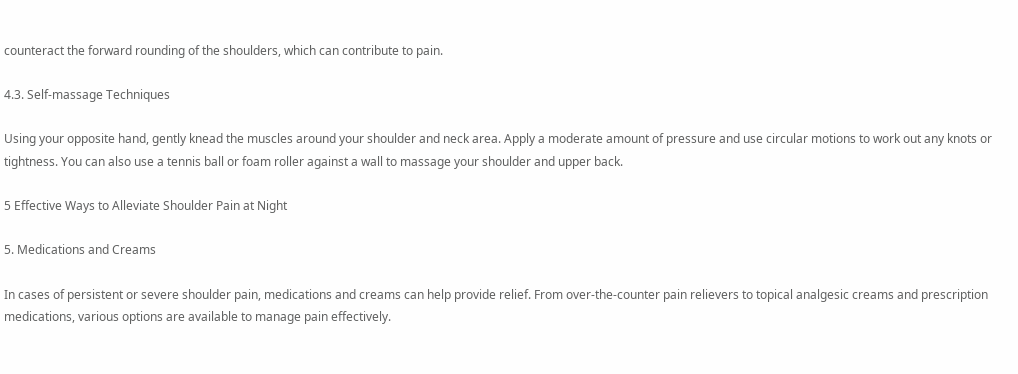counteract the forward rounding of the shoulders, which can contribute to pain.

4.3. Self-massage Techniques

Using your opposite hand, gently knead the muscles around your shoulder and neck area. Apply a moderate amount of pressure and use circular motions to work out any knots or tightness. You can also use a tennis ball or foam roller against a wall to massage your shoulder and upper back.

5 Effective Ways to Alleviate Shoulder Pain at Night

5. Medications and Creams

In cases of persistent or severe shoulder pain, medications and creams can help provide relief. From over-the-counter pain relievers to topical analgesic creams and prescription medications, various options are available to manage pain effectively.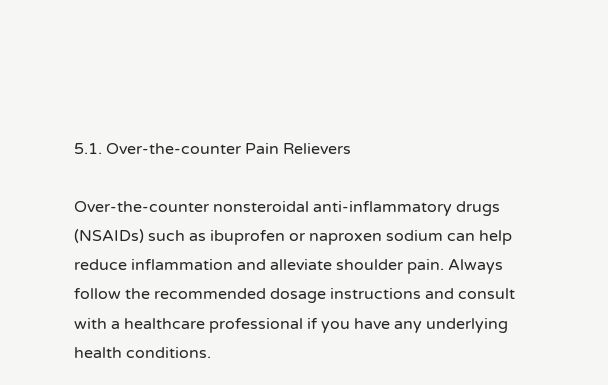5.1. Over-the-counter Pain Relievers

Over-the-counter nonsteroidal anti-inflammatory drugs (NSAIDs) such as ibuprofen or naproxen sodium can help reduce inflammation and alleviate shoulder pain. Always follow the recommended dosage instructions and consult with a healthcare professional if you have any underlying health conditions.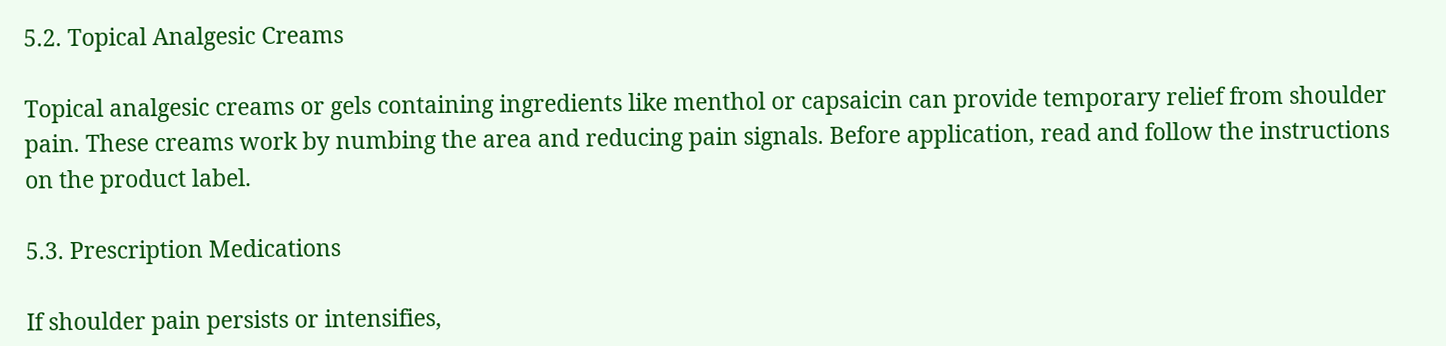5.2. Topical Analgesic Creams

Topical analgesic creams or gels containing ingredients like menthol or capsaicin can provide temporary relief from shoulder pain. These creams work by numbing the area and reducing pain signals. Before application, read and follow the instructions on the product label.

5.3. Prescription Medications

If shoulder pain persists or intensifies,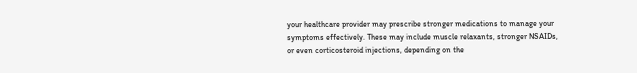your healthcare provider may prescribe stronger medications to manage your symptoms effectively. These may include muscle relaxants, stronger NSAIDs, or even corticosteroid injections, depending on the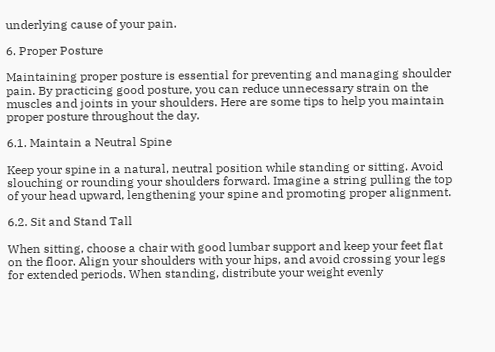underlying cause of your pain.

6. Proper Posture

Maintaining proper posture is essential for preventing and managing shoulder pain. By practicing good posture, you can reduce unnecessary strain on the muscles and joints in your shoulders. Here are some tips to help you maintain proper posture throughout the day.

6.1. Maintain a Neutral Spine

Keep your spine in a natural, neutral position while standing or sitting. Avoid slouching or rounding your shoulders forward. Imagine a string pulling the top of your head upward, lengthening your spine and promoting proper alignment.

6.2. Sit and Stand Tall

When sitting, choose a chair with good lumbar support and keep your feet flat on the floor. Align your shoulders with your hips, and avoid crossing your legs for extended periods. When standing, distribute your weight evenly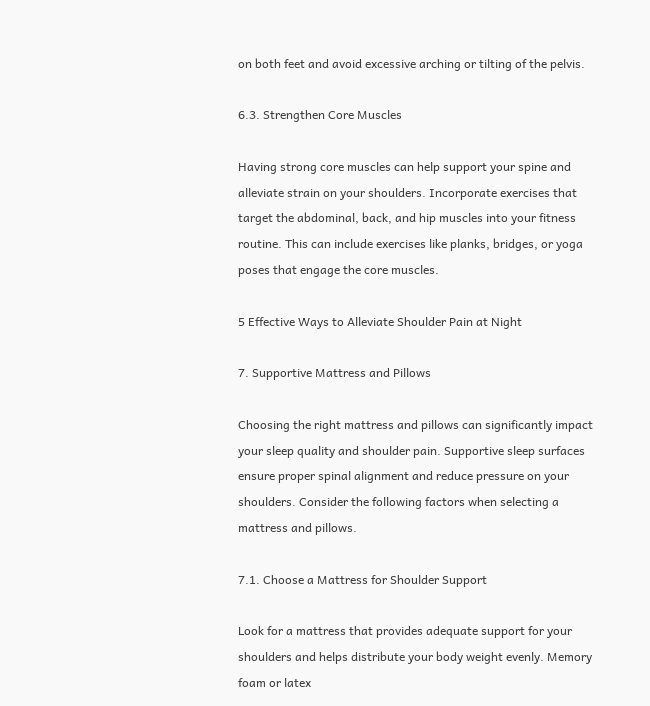on both feet and avoid excessive arching or tilting of the pelvis.

6.3. Strengthen Core Muscles

Having strong core muscles can help support your spine and alleviate strain on your shoulders. Incorporate exercises that target the abdominal, back, and hip muscles into your fitness routine. This can include exercises like planks, bridges, or yoga poses that engage the core muscles.

5 Effective Ways to Alleviate Shoulder Pain at Night

7. Supportive Mattress and Pillows

Choosing the right mattress and pillows can significantly impact your sleep quality and shoulder pain. Supportive sleep surfaces ensure proper spinal alignment and reduce pressure on your shoulders. Consider the following factors when selecting a mattress and pillows.

7.1. Choose a Mattress for Shoulder Support

Look for a mattress that provides adequate support for your shoulders and helps distribute your body weight evenly. Memory foam or latex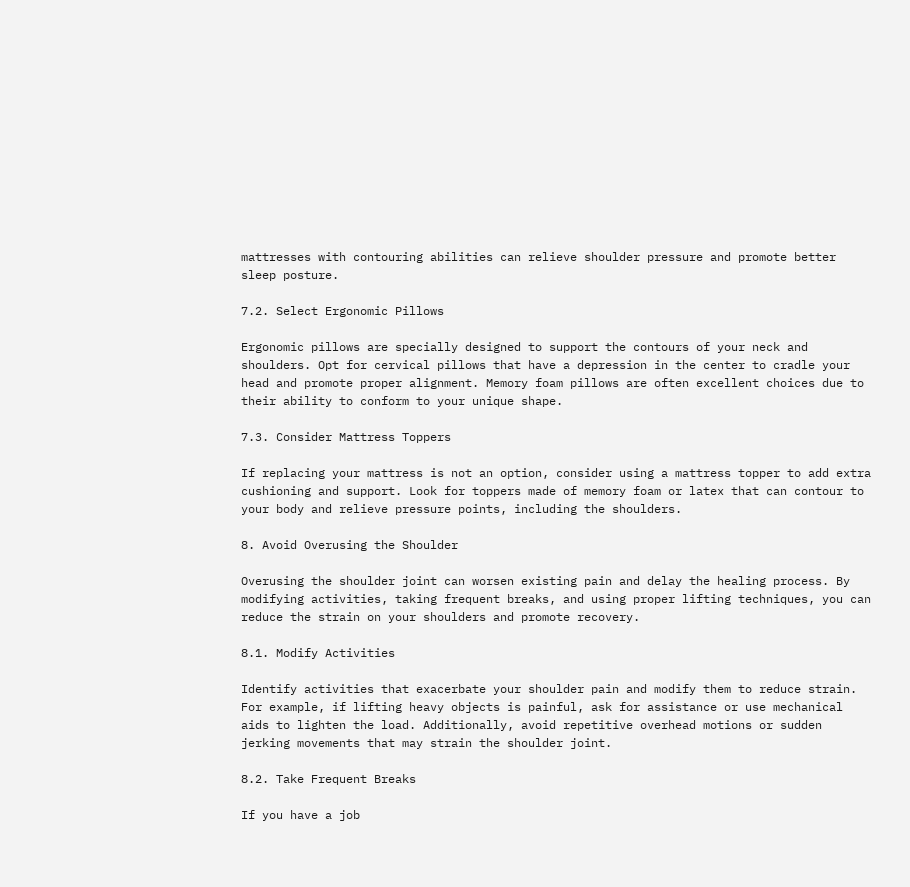mattresses with contouring abilities can relieve shoulder pressure and promote better sleep posture.

7.2. Select Ergonomic Pillows

Ergonomic pillows are specially designed to support the contours of your neck and shoulders. Opt for cervical pillows that have a depression in the center to cradle your head and promote proper alignment. Memory foam pillows are often excellent choices due to their ability to conform to your unique shape.

7.3. Consider Mattress Toppers

If replacing your mattress is not an option, consider using a mattress topper to add extra cushioning and support. Look for toppers made of memory foam or latex that can contour to your body and relieve pressure points, including the shoulders.

8. Avoid Overusing the Shoulder

Overusing the shoulder joint can worsen existing pain and delay the healing process. By modifying activities, taking frequent breaks, and using proper lifting techniques, you can reduce the strain on your shoulders and promote recovery.

8.1. Modify Activities

Identify activities that exacerbate your shoulder pain and modify them to reduce strain. For example, if lifting heavy objects is painful, ask for assistance or use mechanical aids to lighten the load. Additionally, avoid repetitive overhead motions or sudden jerking movements that may strain the shoulder joint.

8.2. Take Frequent Breaks

If you have a job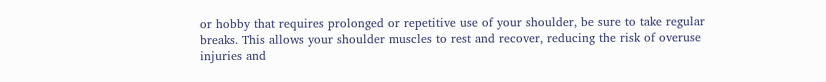or hobby that requires prolonged or repetitive use of your shoulder, be sure to take regular breaks. This allows your shoulder muscles to rest and recover, reducing the risk of overuse injuries and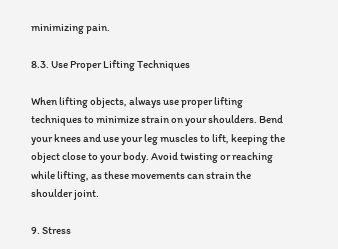minimizing pain.

8.3. Use Proper Lifting Techniques

When lifting objects, always use proper lifting techniques to minimize strain on your shoulders. Bend your knees and use your leg muscles to lift, keeping the object close to your body. Avoid twisting or reaching while lifting, as these movements can strain the shoulder joint.

9. Stress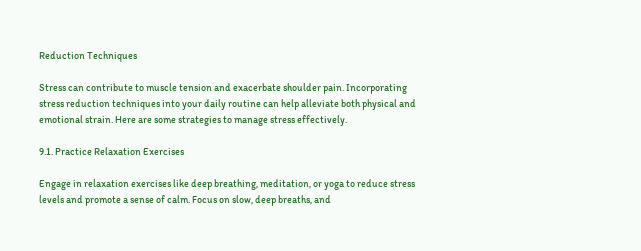Reduction Techniques

Stress can contribute to muscle tension and exacerbate shoulder pain. Incorporating stress reduction techniques into your daily routine can help alleviate both physical and emotional strain. Here are some strategies to manage stress effectively.

9.1. Practice Relaxation Exercises

Engage in relaxation exercises like deep breathing, meditation, or yoga to reduce stress levels and promote a sense of calm. Focus on slow, deep breaths, and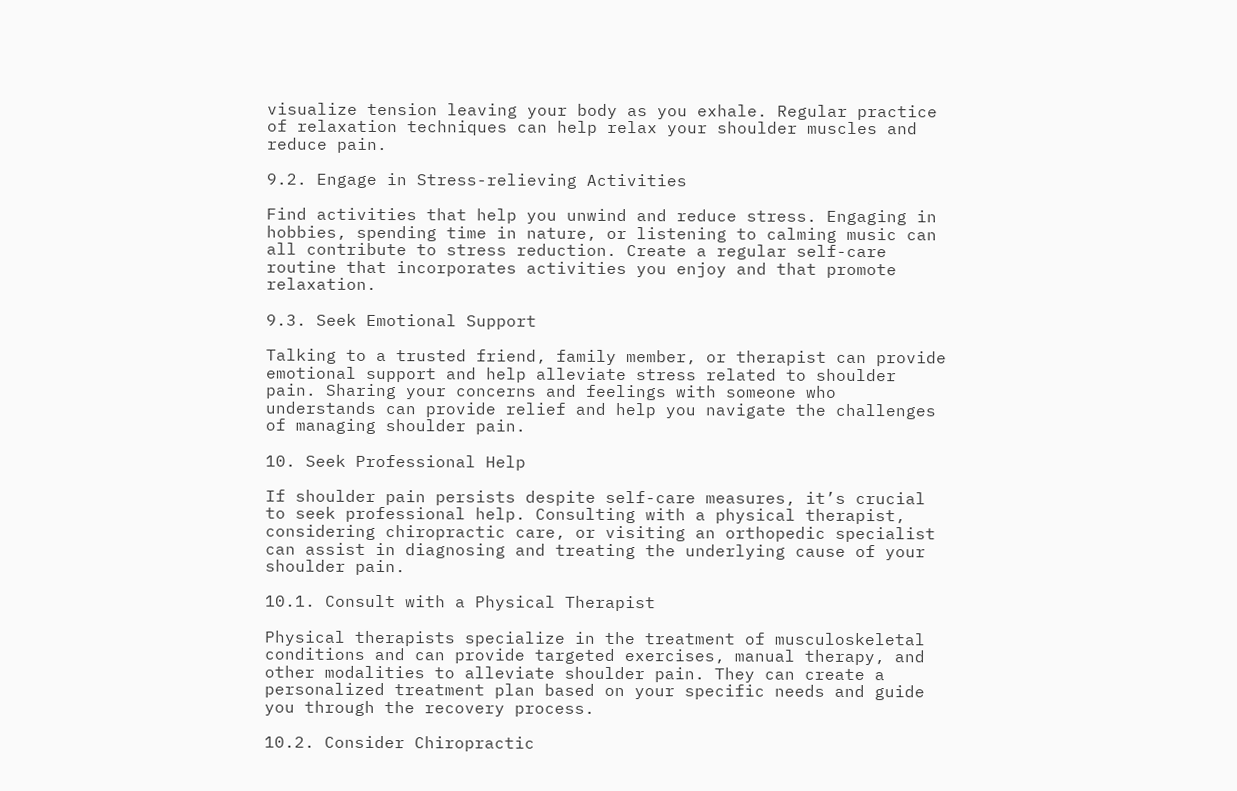visualize tension leaving your body as you exhale. Regular practice of relaxation techniques can help relax your shoulder muscles and reduce pain.

9.2. Engage in Stress-relieving Activities

Find activities that help you unwind and reduce stress. Engaging in hobbies, spending time in nature, or listening to calming music can all contribute to stress reduction. Create a regular self-care routine that incorporates activities you enjoy and that promote relaxation.

9.3. Seek Emotional Support

Talking to a trusted friend, family member, or therapist can provide emotional support and help alleviate stress related to shoulder pain. Sharing your concerns and feelings with someone who understands can provide relief and help you navigate the challenges of managing shoulder pain.

10. Seek Professional Help

If shoulder pain persists despite self-care measures, it’s crucial to seek professional help. Consulting with a physical therapist, considering chiropractic care, or visiting an orthopedic specialist can assist in diagnosing and treating the underlying cause of your shoulder pain.

10.1. Consult with a Physical Therapist

Physical therapists specialize in the treatment of musculoskeletal conditions and can provide targeted exercises, manual therapy, and other modalities to alleviate shoulder pain. They can create a personalized treatment plan based on your specific needs and guide you through the recovery process.

10.2. Consider Chiropractic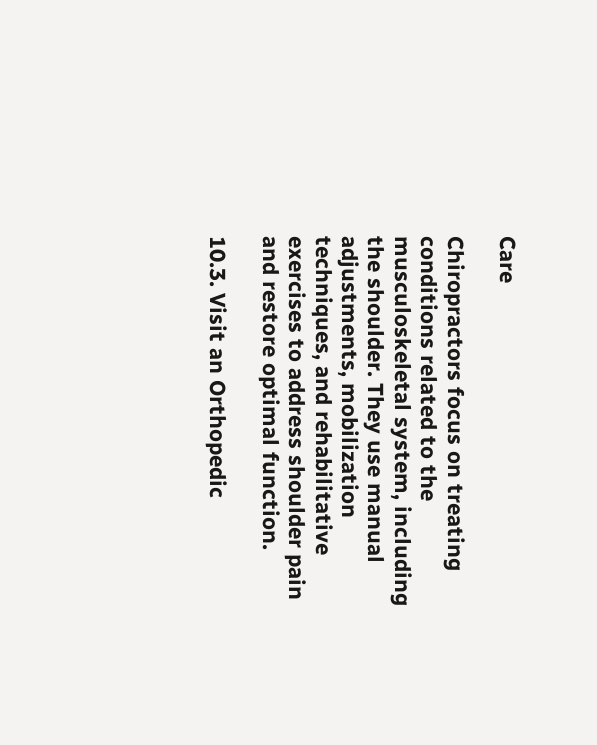Care

Chiropractors focus on treating conditions related to the musculoskeletal system, including the shoulder. They use manual adjustments, mobilization techniques, and rehabilitative exercises to address shoulder pain and restore optimal function.

10.3. Visit an Orthopedic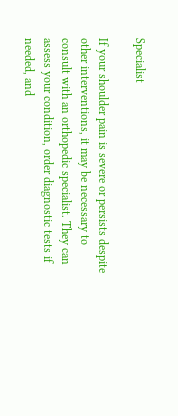Specialist

If your shoulder pain is severe or persists despite other interventions, it may be necessary to consult with an orthopedic specialist. They can assess your condition, order diagnostic tests if needed, and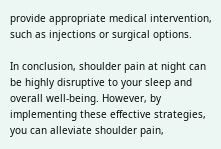provide appropriate medical intervention, such as injections or surgical options.

In conclusion, shoulder pain at night can be highly disruptive to your sleep and overall well-being. However, by implementing these effective strategies, you can alleviate shoulder pain,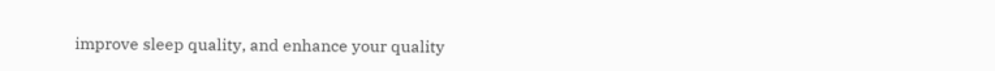improve sleep quality, and enhance your quality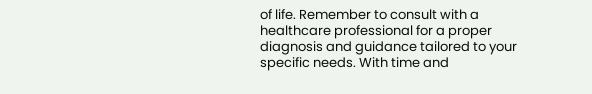of life. Remember to consult with a healthcare professional for a proper diagnosis and guidance tailored to your specific needs. With time and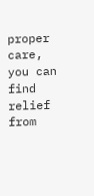proper care, you can find relief from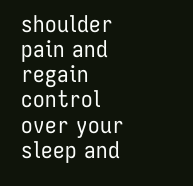shoulder pain and regain control over your sleep and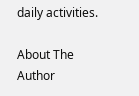daily activities.

About The Author